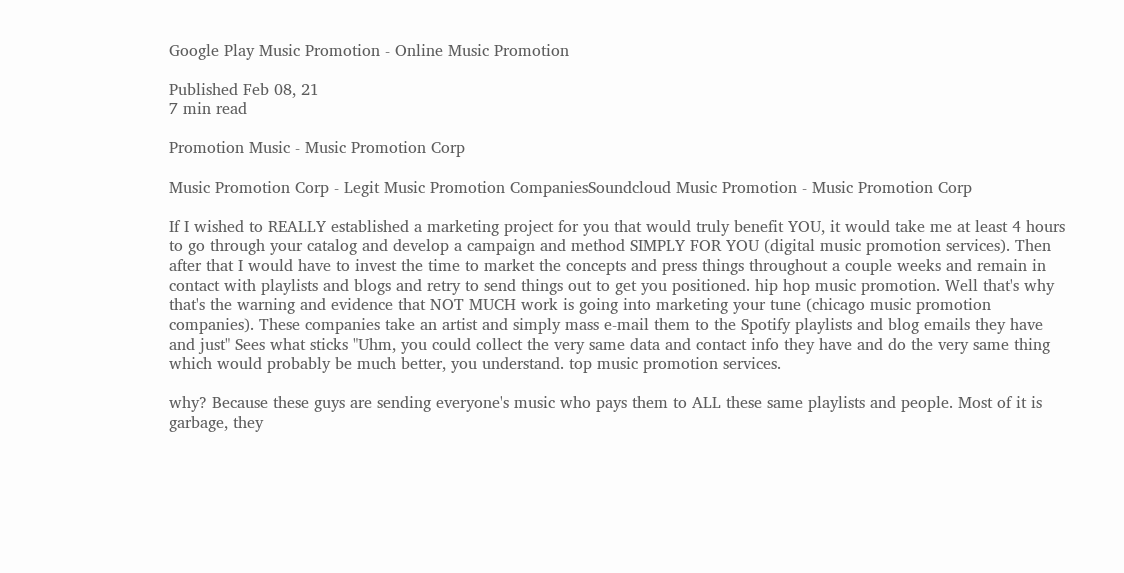Google Play Music Promotion - Online Music Promotion

Published Feb 08, 21
7 min read

Promotion Music - Music Promotion Corp

Music Promotion Corp - Legit Music Promotion CompaniesSoundcloud Music Promotion - Music Promotion Corp

If I wished to REALLY established a marketing project for you that would truly benefit YOU, it would take me at least 4 hours to go through your catalog and develop a campaign and method SIMPLY FOR YOU (digital music promotion services). Then after that I would have to invest the time to market the concepts and press things throughout a couple weeks and remain in contact with playlists and blogs and retry to send things out to get you positioned. hip hop music promotion. Well that's why that's the warning and evidence that NOT MUCH work is going into marketing your tune (chicago music promotion companies). These companies take an artist and simply mass e-mail them to the Spotify playlists and blog emails they have and just" Sees what sticks "Uhm, you could collect the very same data and contact info they have and do the very same thing which would probably be much better, you understand. top music promotion services.

why? Because these guys are sending everyone's music who pays them to ALL these same playlists and people. Most of it is garbage, they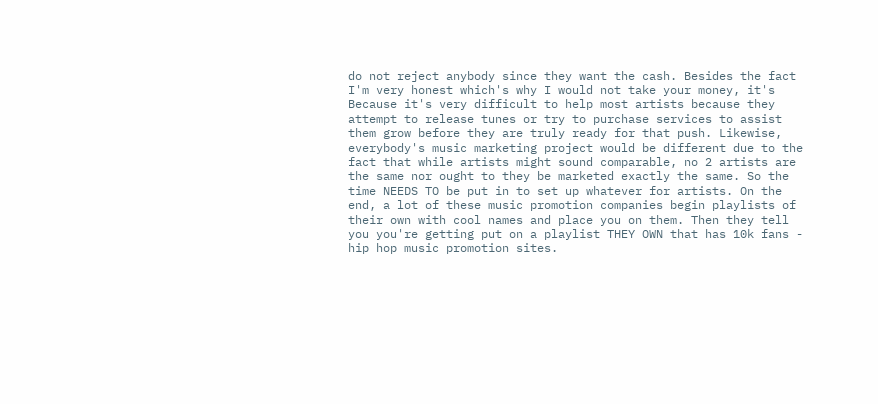do not reject anybody since they want the cash. Besides the fact I'm very honest which's why I would not take your money, it's Because it's very difficult to help most artists because they attempt to release tunes or try to purchase services to assist them grow before they are truly ready for that push. Likewise, everybody's music marketing project would be different due to the fact that while artists might sound comparable, no 2 artists are the same nor ought to they be marketed exactly the same. So the time NEEDS TO be put in to set up whatever for artists. On the end, a lot of these music promotion companies begin playlists of their own with cool names and place you on them. Then they tell you you're getting put on a playlist THEY OWN that has 10k fans - hip hop music promotion sites.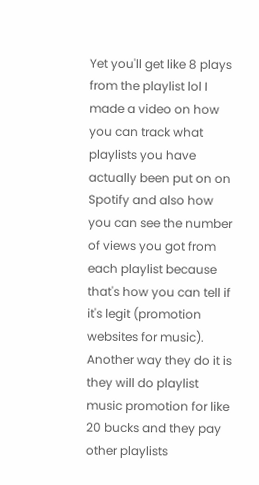Yet you'll get like 8 plays from the playlist lol I made a video on how you can track what playlists you have actually been put on on Spotify and also how you can see the number of views you got from each playlist because that's how you can tell if it's legit (promotion websites for music). Another way they do it is they will do playlist music promotion for like 20 bucks and they pay other playlists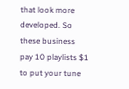that look more developed. So these business pay 10 playlists $1 to put your tune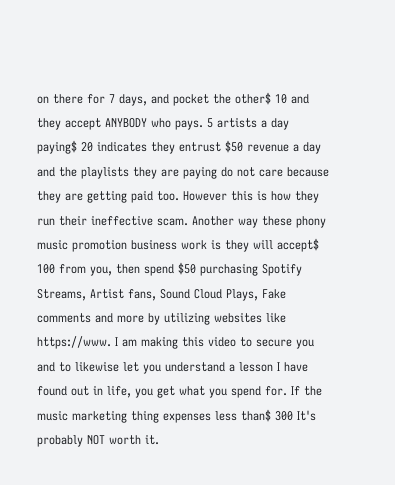on there for 7 days, and pocket the other$ 10 and they accept ANYBODY who pays. 5 artists a day paying$ 20 indicates they entrust $50 revenue a day and the playlists they are paying do not care because they are getting paid too. However this is how they run their ineffective scam. Another way these phony music promotion business work is they will accept$ 100 from you, then spend $50 purchasing Spotify Streams, Artist fans, Sound Cloud Plays, Fake comments and more by utilizing websites like https://www. I am making this video to secure you and to likewise let you understand a lesson I have found out in life, you get what you spend for. If the music marketing thing expenses less than$ 300 It's probably NOT worth it.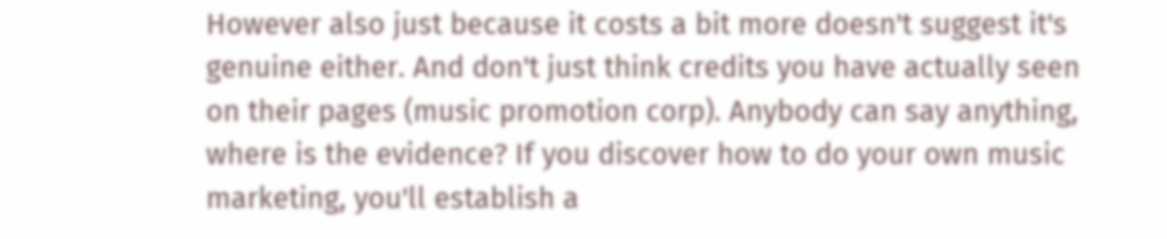However also just because it costs a bit more doesn't suggest it's genuine either. And don't just think credits you have actually seen on their pages (music promotion corp). Anybody can say anything, where is the evidence? If you discover how to do your own music marketing, you'll establish a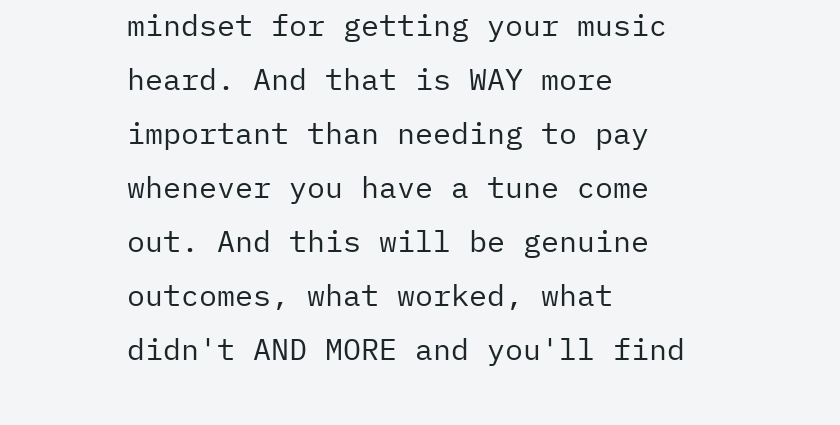mindset for getting your music heard. And that is WAY more important than needing to pay whenever you have a tune come out. And this will be genuine outcomes, what worked, what didn't AND MORE and you'll find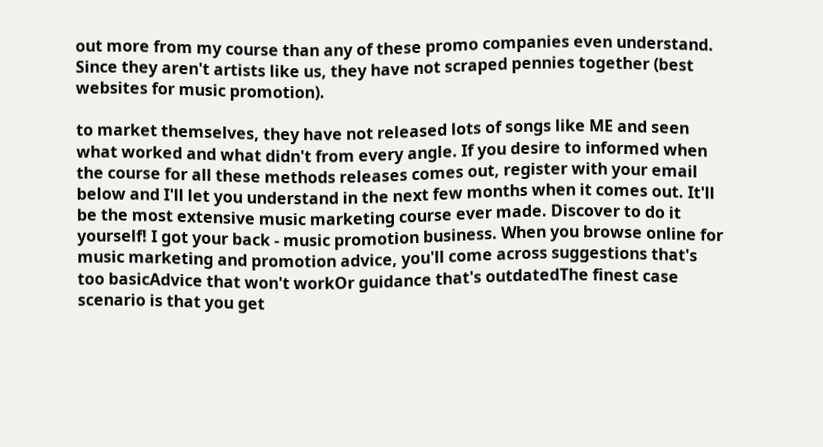out more from my course than any of these promo companies even understand. Since they aren't artists like us, they have not scraped pennies together (best websites for music promotion).

to market themselves, they have not released lots of songs like ME and seen what worked and what didn't from every angle. If you desire to informed when the course for all these methods releases comes out, register with your email below and I'll let you understand in the next few months when it comes out. It'll be the most extensive music marketing course ever made. Discover to do it yourself! I got your back - music promotion business. When you browse online for music marketing and promotion advice, you'll come across suggestions that's too basicAdvice that won't workOr guidance that's outdatedThe finest case scenario is that you get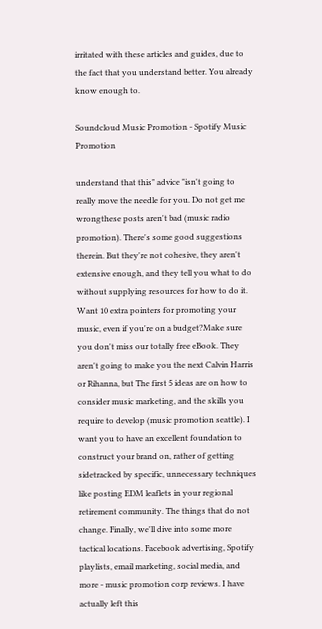irritated with these articles and guides, due to the fact that you understand better. You already know enough to.

Soundcloud Music Promotion - Spotify Music Promotion

understand that this" advice "isn't going to really move the needle for you. Do not get me wrongthese posts aren't bad (music radio promotion). There's some good suggestions therein. But they're not cohesive, they aren't extensive enough, and they tell you what to do without supplying resources for how to do it. Want 10 extra pointers for promoting your music, even if you're on a budget?Make sure you don't miss our totally free eBook. They aren't going to make you the next Calvin Harris or Rihanna, but The first 5 ideas are on how to consider music marketing, and the skills you require to develop (music promotion seattle). I want you to have an excellent foundation to construct your brand on, rather of getting sidetracked by specific, unnecessary techniques like posting EDM leaflets in your regional retirement community. The things that do not change. Finally, we'll dive into some more tactical locations. Facebook advertising, Spotify playlists, email marketing, social media, and more - music promotion corp reviews. I have actually left this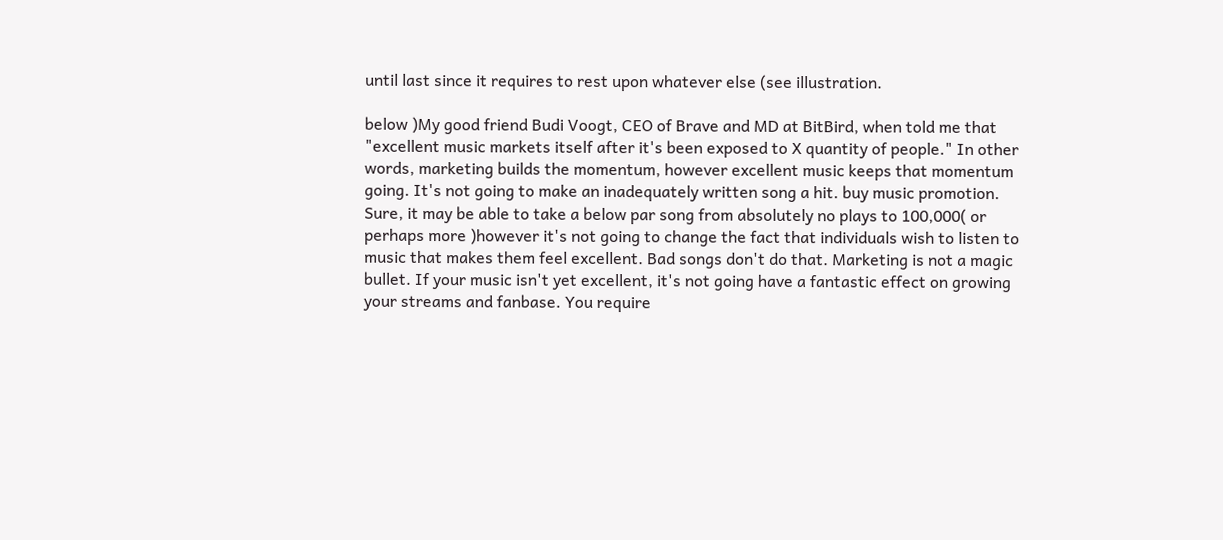until last since it requires to rest upon whatever else (see illustration.

below )My good friend Budi Voogt, CEO of Brave and MD at BitBird, when told me that "excellent music markets itself after it's been exposed to X quantity of people." In other words, marketing builds the momentum, however excellent music keeps that momentum going. It's not going to make an inadequately written song a hit. buy music promotion. Sure, it may be able to take a below par song from absolutely no plays to 100,000( or perhaps more )however it's not going to change the fact that individuals wish to listen to music that makes them feel excellent. Bad songs don't do that. Marketing is not a magic bullet. If your music isn't yet excellent, it's not going have a fantastic effect on growing your streams and fanbase. You require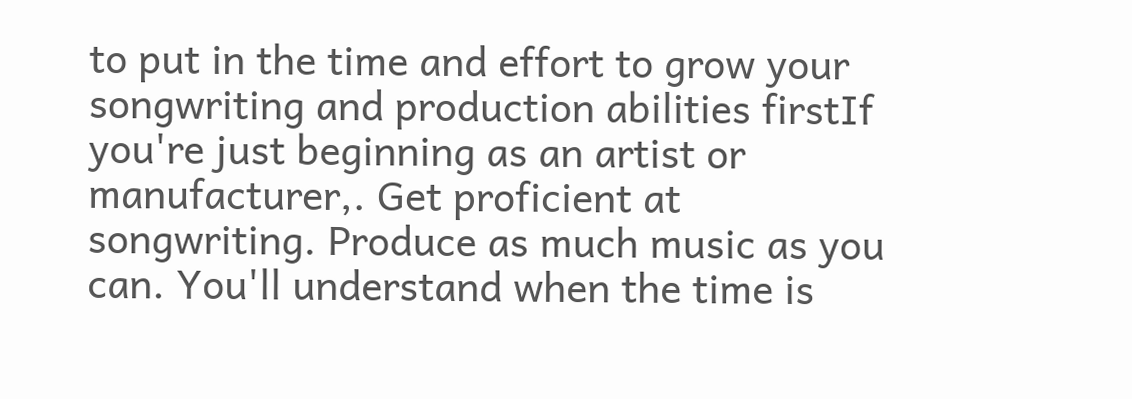to put in the time and effort to grow your songwriting and production abilities firstIf you're just beginning as an artist or manufacturer,. Get proficient at songwriting. Produce as much music as you can. You'll understand when the time is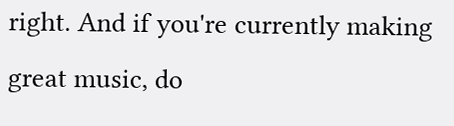right. And if you're currently making great music, do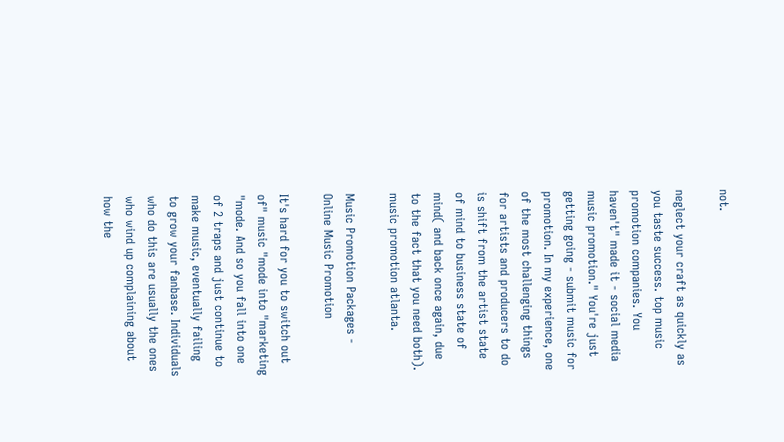not.

neglect your craft as quickly as you taste success. top music promotion companies. You haven't" made it - social media music promotion." You're just getting going - submit music for promotion. In my experience, one of the most challenging things for artists and producers to do is shift from the artist state of mind to business state of mind( and back once again, due to the fact that you need both). music promotion atlanta.

Music Promotion Packages - Online Music Promotion

It's hard for you to switch out of" music "mode into "marketing "mode. And so you fall into one of 2 traps and just continue to make music, eventually failing to grow your fanbase. Individuals who do this are usually the ones who wind up complaining about how the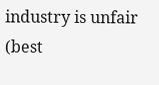industry is unfair (best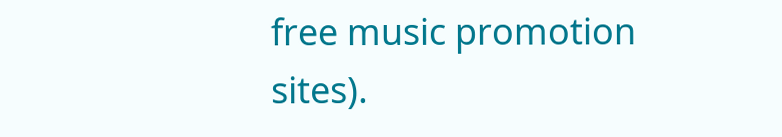free music promotion sites).